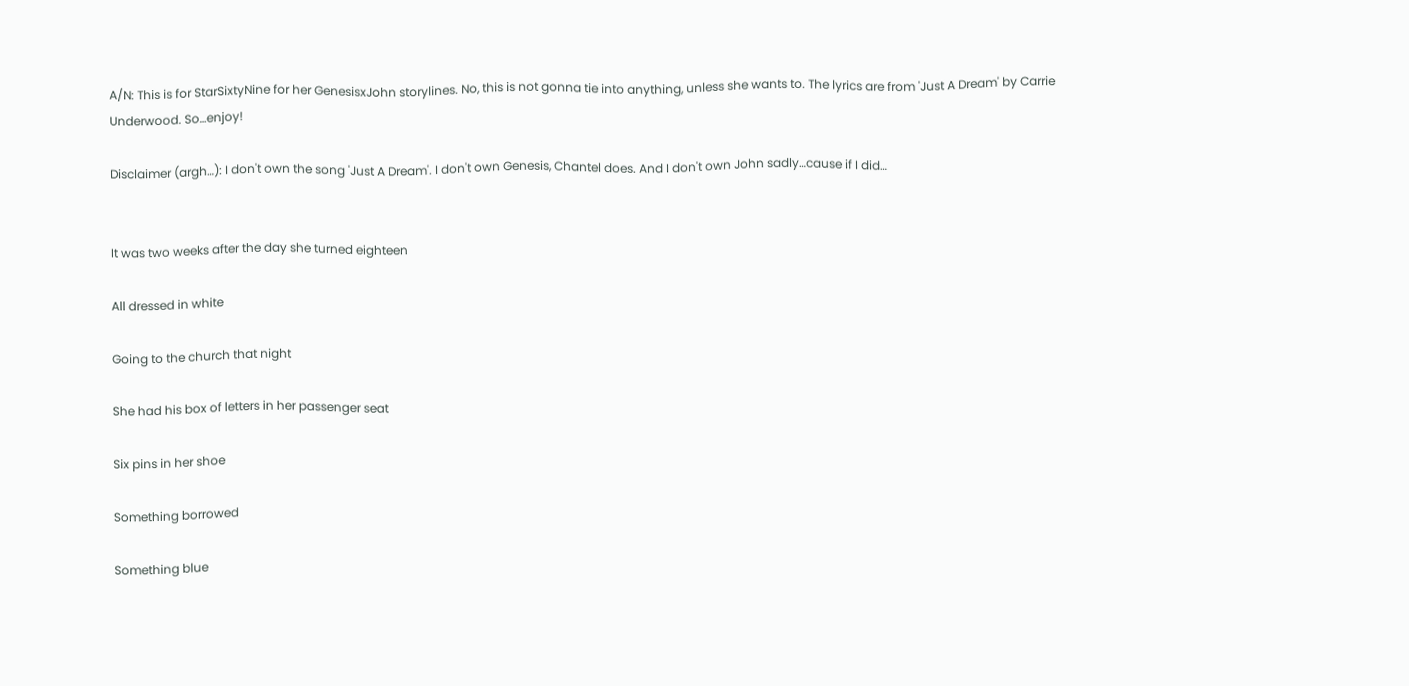A/N: This is for StarSixtyNine for her GenesisxJohn storylines. No, this is not gonna tie into anything, unless she wants to. The lyrics are from 'Just A Dream' by Carrie Underwood. So…enjoy!

Disclaimer (argh…): I don't own the song 'Just A Dream'. I don't own Genesis, Chantel does. And I don't own John sadly…cause if I did…


It was two weeks after the day she turned eighteen

All dressed in white

Going to the church that night

She had his box of letters in her passenger seat

Six pins in her shoe

Something borrowed

Something blue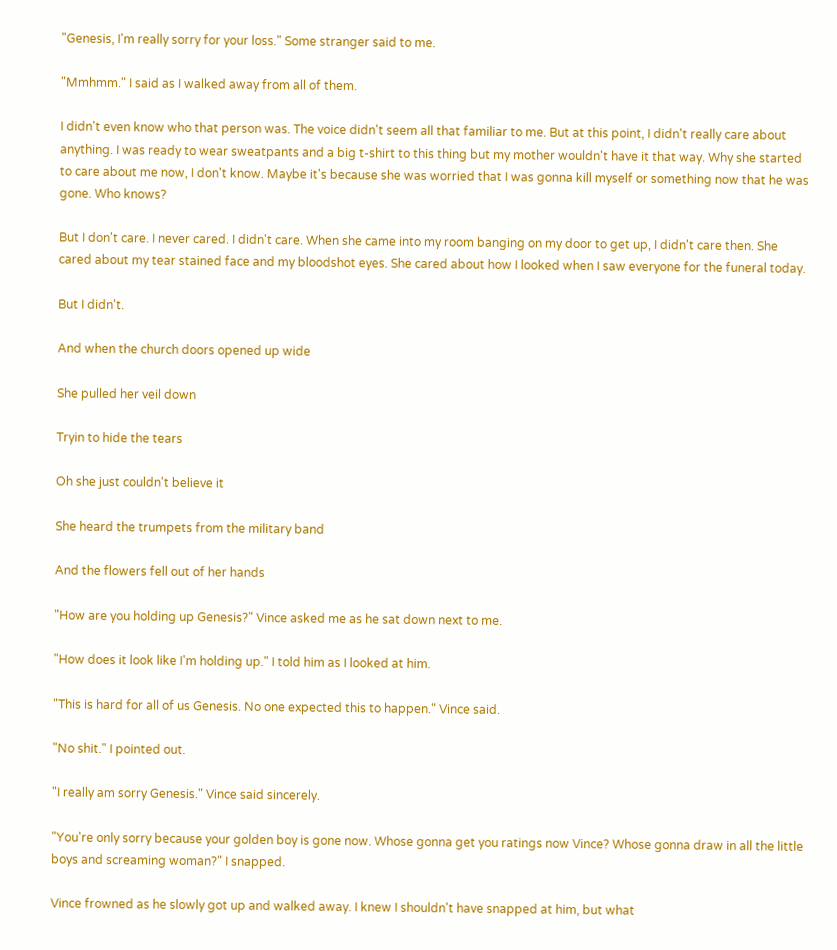"Genesis, I'm really sorry for your loss." Some stranger said to me.

"Mmhmm." I said as I walked away from all of them.

I didn't even know who that person was. The voice didn't seem all that familiar to me. But at this point, I didn't really care about anything. I was ready to wear sweatpants and a big t-shirt to this thing but my mother wouldn't have it that way. Why she started to care about me now, I don't know. Maybe it's because she was worried that I was gonna kill myself or something now that he was gone. Who knows?

But I don't care. I never cared. I didn't care. When she came into my room banging on my door to get up, I didn't care then. She cared about my tear stained face and my bloodshot eyes. She cared about how I looked when I saw everyone for the funeral today.

But I didn't.

And when the church doors opened up wide

She pulled her veil down

Tryin to hide the tears

Oh she just couldn't believe it

She heard the trumpets from the military band

And the flowers fell out of her hands

"How are you holding up Genesis?" Vince asked me as he sat down next to me.

"How does it look like I'm holding up." I told him as I looked at him.

"This is hard for all of us Genesis. No one expected this to happen." Vince said.

"No shit." I pointed out.

"I really am sorry Genesis." Vince said sincerely.

"You're only sorry because your golden boy is gone now. Whose gonna get you ratings now Vince? Whose gonna draw in all the little boys and screaming woman?" I snapped.

Vince frowned as he slowly got up and walked away. I knew I shouldn't have snapped at him, but what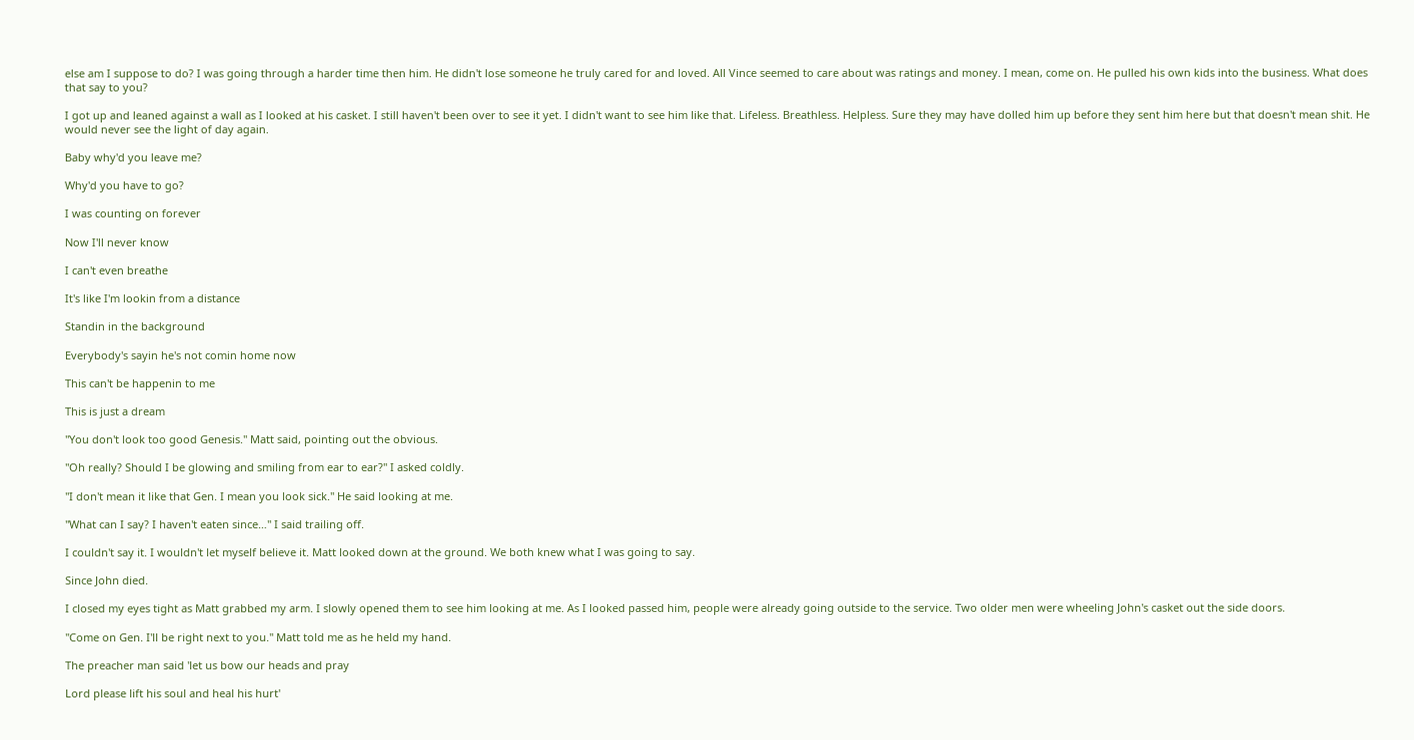else am I suppose to do? I was going through a harder time then him. He didn't lose someone he truly cared for and loved. All Vince seemed to care about was ratings and money. I mean, come on. He pulled his own kids into the business. What does that say to you?

I got up and leaned against a wall as I looked at his casket. I still haven't been over to see it yet. I didn't want to see him like that. Lifeless. Breathless. Helpless. Sure they may have dolled him up before they sent him here but that doesn't mean shit. He would never see the light of day again.

Baby why'd you leave me?

Why'd you have to go?

I was counting on forever

Now I'll never know

I can't even breathe

It's like I'm lookin from a distance

Standin in the background

Everybody's sayin he's not comin home now

This can't be happenin to me

This is just a dream

"You don't look too good Genesis." Matt said, pointing out the obvious.

"Oh really? Should I be glowing and smiling from ear to ear?" I asked coldly.

"I don't mean it like that Gen. I mean you look sick." He said looking at me.

"What can I say? I haven't eaten since…" I said trailing off.

I couldn't say it. I wouldn't let myself believe it. Matt looked down at the ground. We both knew what I was going to say.

Since John died.

I closed my eyes tight as Matt grabbed my arm. I slowly opened them to see him looking at me. As I looked passed him, people were already going outside to the service. Two older men were wheeling John's casket out the side doors.

"Come on Gen. I'll be right next to you." Matt told me as he held my hand.

The preacher man said 'let us bow our heads and pray

Lord please lift his soul and heal his hurt'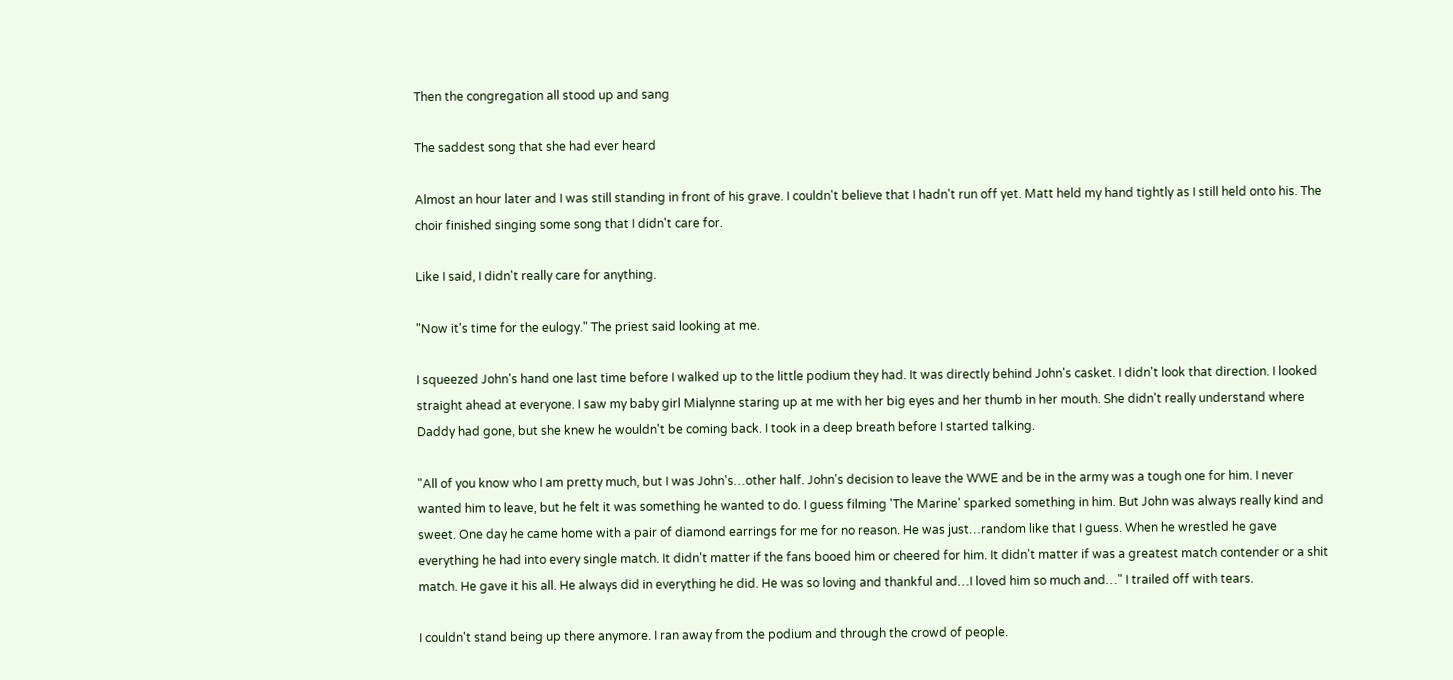Then the congregation all stood up and sang

The saddest song that she had ever heard

Almost an hour later and I was still standing in front of his grave. I couldn't believe that I hadn't run off yet. Matt held my hand tightly as I still held onto his. The choir finished singing some song that I didn't care for.

Like I said, I didn't really care for anything.

"Now it's time for the eulogy." The priest said looking at me.

I squeezed John's hand one last time before I walked up to the little podium they had. It was directly behind John's casket. I didn't look that direction. I looked straight ahead at everyone. I saw my baby girl Mialynne staring up at me with her big eyes and her thumb in her mouth. She didn't really understand where Daddy had gone, but she knew he wouldn't be coming back. I took in a deep breath before I started talking.

"All of you know who I am pretty much, but I was John's…other half. John's decision to leave the WWE and be in the army was a tough one for him. I never wanted him to leave, but he felt it was something he wanted to do. I guess filming 'The Marine' sparked something in him. But John was always really kind and sweet. One day he came home with a pair of diamond earrings for me for no reason. He was just…random like that I guess. When he wrestled he gave everything he had into every single match. It didn't matter if the fans booed him or cheered for him. It didn't matter if was a greatest match contender or a shit match. He gave it his all. He always did in everything he did. He was so loving and thankful and…I loved him so much and…" I trailed off with tears.

I couldn't stand being up there anymore. I ran away from the podium and through the crowd of people.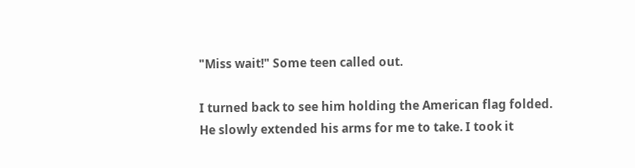"Miss wait!" Some teen called out.

I turned back to see him holding the American flag folded. He slowly extended his arms for me to take. I took it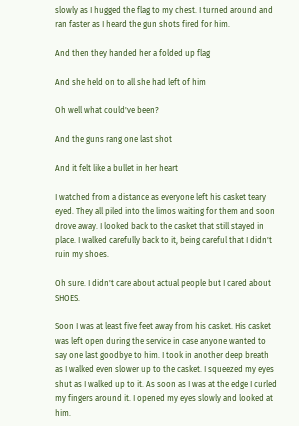slowly as I hugged the flag to my chest. I turned around and ran faster as I heard the gun shots fired for him.

And then they handed her a folded up flag

And she held on to all she had left of him

Oh well what could've been?

And the guns rang one last shot

And it felt like a bullet in her heart

I watched from a distance as everyone left his casket teary eyed. They all piled into the limos waiting for them and soon drove away. I looked back to the casket that still stayed in place. I walked carefully back to it, being careful that I didn't ruin my shoes.

Oh sure. I didn't care about actual people but I cared about SHOES.

Soon I was at least five feet away from his casket. His casket was left open during the service in case anyone wanted to say one last goodbye to him. I took in another deep breath as I walked even slower up to the casket. I squeezed my eyes shut as I walked up to it. As soon as I was at the edge I curled my fingers around it. I opened my eyes slowly and looked at him.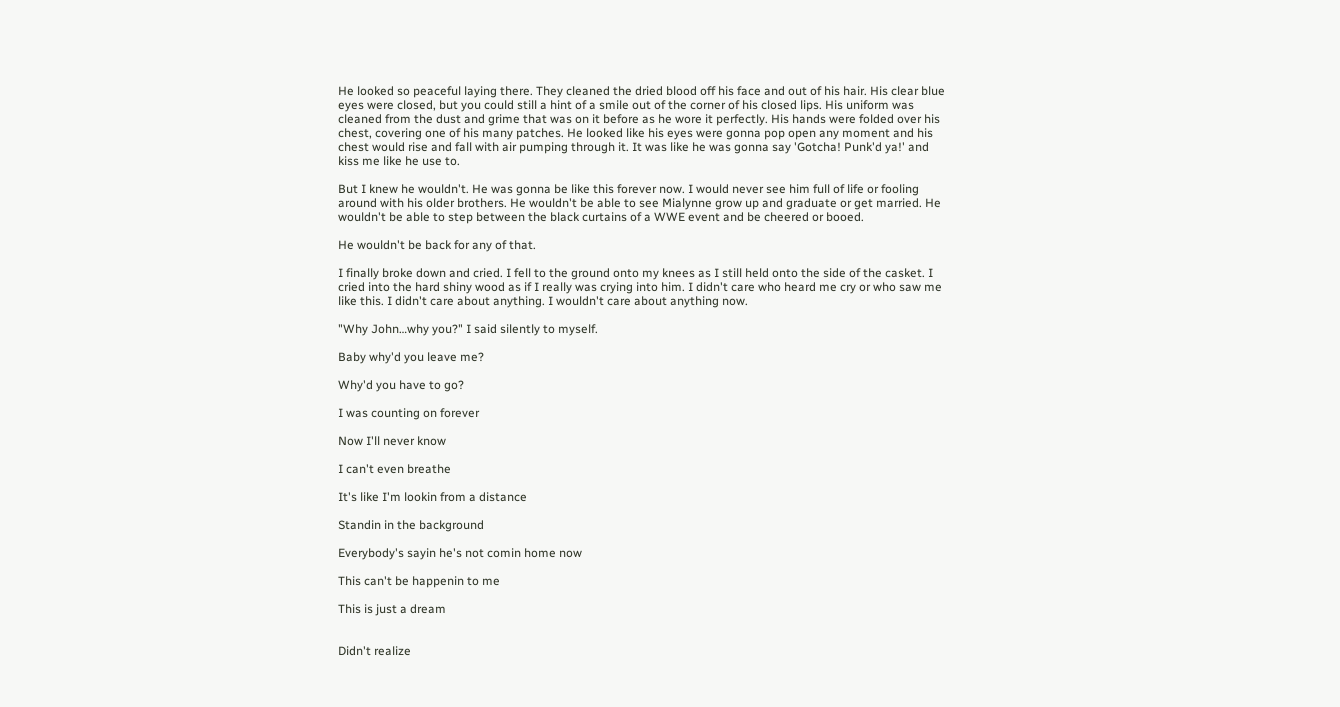He looked so peaceful laying there. They cleaned the dried blood off his face and out of his hair. His clear blue eyes were closed, but you could still a hint of a smile out of the corner of his closed lips. His uniform was cleaned from the dust and grime that was on it before as he wore it perfectly. His hands were folded over his chest, covering one of his many patches. He looked like his eyes were gonna pop open any moment and his chest would rise and fall with air pumping through it. It was like he was gonna say 'Gotcha! Punk'd ya!' and kiss me like he use to.

But I knew he wouldn't. He was gonna be like this forever now. I would never see him full of life or fooling around with his older brothers. He wouldn't be able to see Mialynne grow up and graduate or get married. He wouldn't be able to step between the black curtains of a WWE event and be cheered or booed.

He wouldn't be back for any of that.

I finally broke down and cried. I fell to the ground onto my knees as I still held onto the side of the casket. I cried into the hard shiny wood as if I really was crying into him. I didn't care who heard me cry or who saw me like this. I didn't care about anything. I wouldn't care about anything now.

"Why John…why you?" I said silently to myself.

Baby why'd you leave me?

Why'd you have to go?

I was counting on forever

Now I'll never know

I can't even breathe

It's like I'm lookin from a distance

Standin in the background

Everybody's sayin he's not comin home now

This can't be happenin to me

This is just a dream


Didn't realize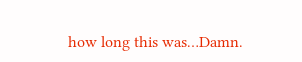how long this was…Damn.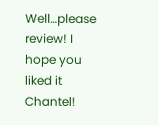Well…please review! I hope you liked it Chantel!